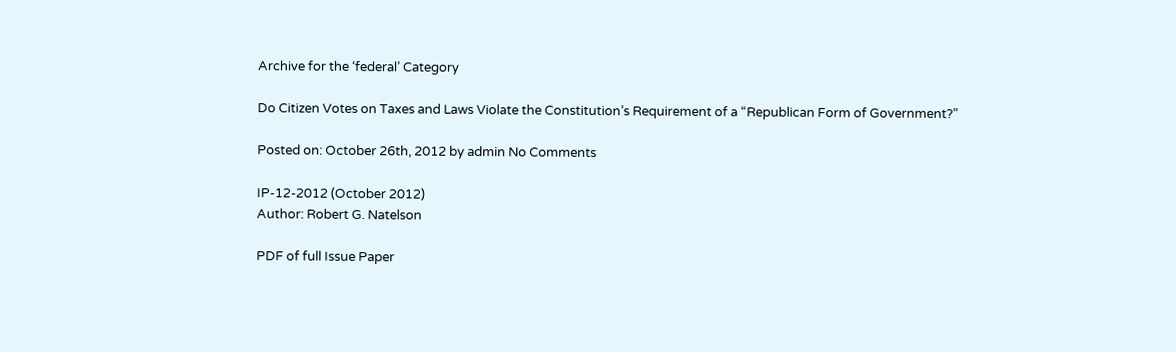Archive for the ‘federal’ Category

Do Citizen Votes on Taxes and Laws Violate the Constitution’s Requirement of a “Republican Form of Government?”

Posted on: October 26th, 2012 by admin No Comments

IP-12-2012 (October 2012)
Author: Robert G. Natelson

PDF of full Issue Paper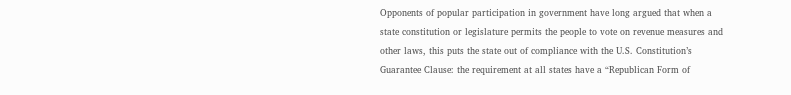Opponents of popular participation in government have long argued that when a state constitution or legislature permits the people to vote on revenue measures and other laws, this puts the state out of compliance with the U.S. Constitution’s Guarantee Clause: the requirement at all states have a “Republican Form of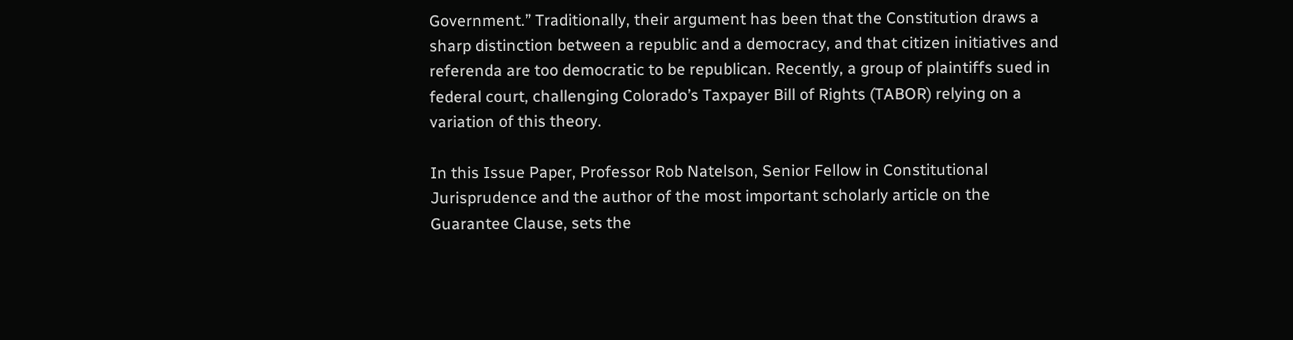Government.” Traditionally, their argument has been that the Constitution draws a sharp distinction between a republic and a democracy, and that citizen initiatives and referenda are too democratic to be republican. Recently, a group of plaintiffs sued in federal court, challenging Colorado’s Taxpayer Bill of Rights (TABOR) relying on a variation of this theory.

In this Issue Paper, Professor Rob Natelson, Senior Fellow in Constitutional Jurisprudence and the author of the most important scholarly article on the Guarantee Clause, sets the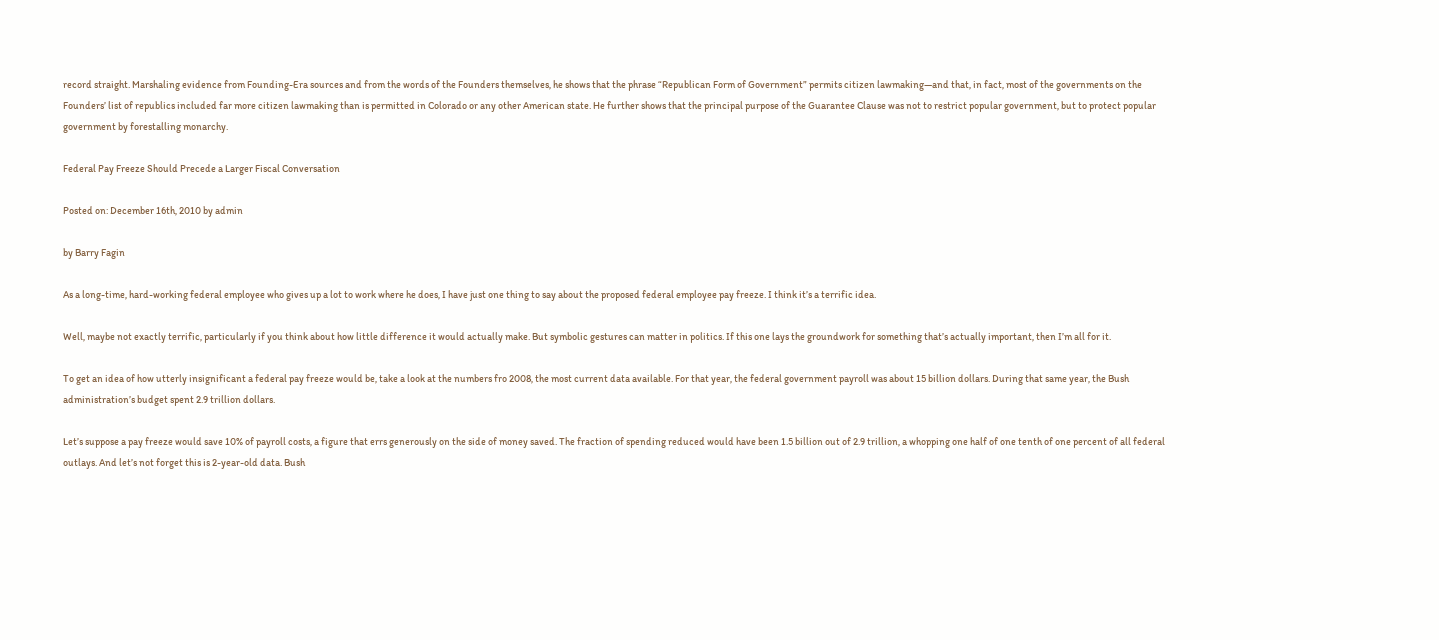record straight. Marshaling evidence from Founding-Era sources and from the words of the Founders themselves, he shows that the phrase “Republican Form of Government” permits citizen lawmaking—and that, in fact, most of the governments on the Founders’ list of republics included far more citizen lawmaking than is permitted in Colorado or any other American state. He further shows that the principal purpose of the Guarantee Clause was not to restrict popular government, but to protect popular government by forestalling monarchy.

Federal Pay Freeze Should Precede a Larger Fiscal Conversation

Posted on: December 16th, 2010 by admin

by Barry Fagin

As a long-time, hard-working federal employee who gives up a lot to work where he does, I have just one thing to say about the proposed federal employee pay freeze. I think it’s a terrific idea.

Well, maybe not exactly terrific, particularly if you think about how little difference it would actually make. But symbolic gestures can matter in politics. If this one lays the groundwork for something that’s actually important, then I’m all for it.

To get an idea of how utterly insignificant a federal pay freeze would be, take a look at the numbers fro 2008, the most current data available. For that year, the federal government payroll was about 15 billion dollars. During that same year, the Bush administration’s budget spent 2.9 trillion dollars.

Let’s suppose a pay freeze would save 10% of payroll costs, a figure that errs generously on the side of money saved. The fraction of spending reduced would have been 1.5 billion out of 2.9 trillion, a whopping one half of one tenth of one percent of all federal outlays. And let’s not forget this is 2-year-old data. Bush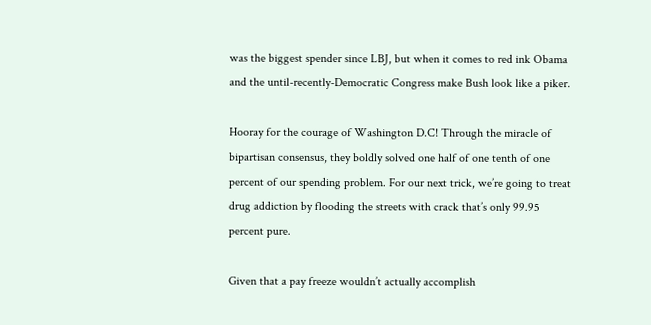was the biggest spender since LBJ, but when it comes to red ink Obama and the until-recently-Democratic Congress make Bush look like a piker.

Hooray for the courage of Washington D.C! Through the miracle of bipartisan consensus, they boldly solved one half of one tenth of one percent of our spending problem. For our next trick, we’re going to treat drug addiction by flooding the streets with crack that’s only 99.95 percent pure.

Given that a pay freeze wouldn’t actually accomplish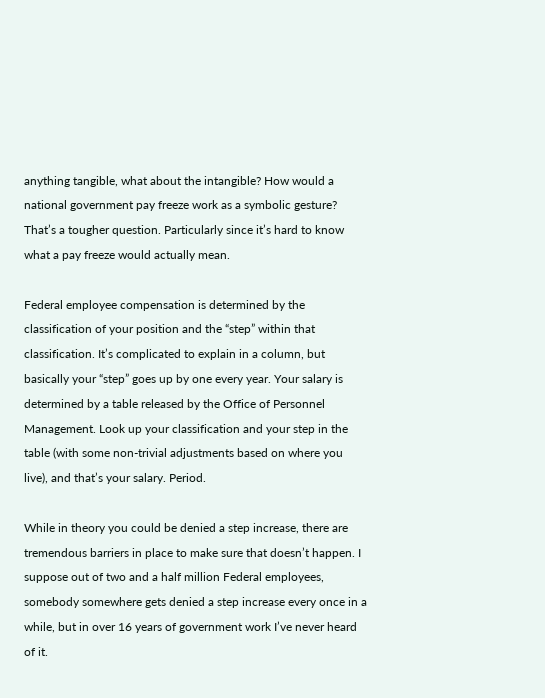anything tangible, what about the intangible? How would a national government pay freeze work as a symbolic gesture? That’s a tougher question. Particularly since it’s hard to know what a pay freeze would actually mean.

Federal employee compensation is determined by the classification of your position and the “step” within that classification. It’s complicated to explain in a column, but basically your “step” goes up by one every year. Your salary is determined by a table released by the Office of Personnel Management. Look up your classification and your step in the table (with some non-trivial adjustments based on where you live), and that’s your salary. Period.

While in theory you could be denied a step increase, there are tremendous barriers in place to make sure that doesn’t happen. I suppose out of two and a half million Federal employees, somebody somewhere gets denied a step increase every once in a while, but in over 16 years of government work I’ve never heard of it.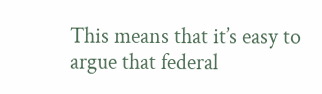This means that it’s easy to argue that federal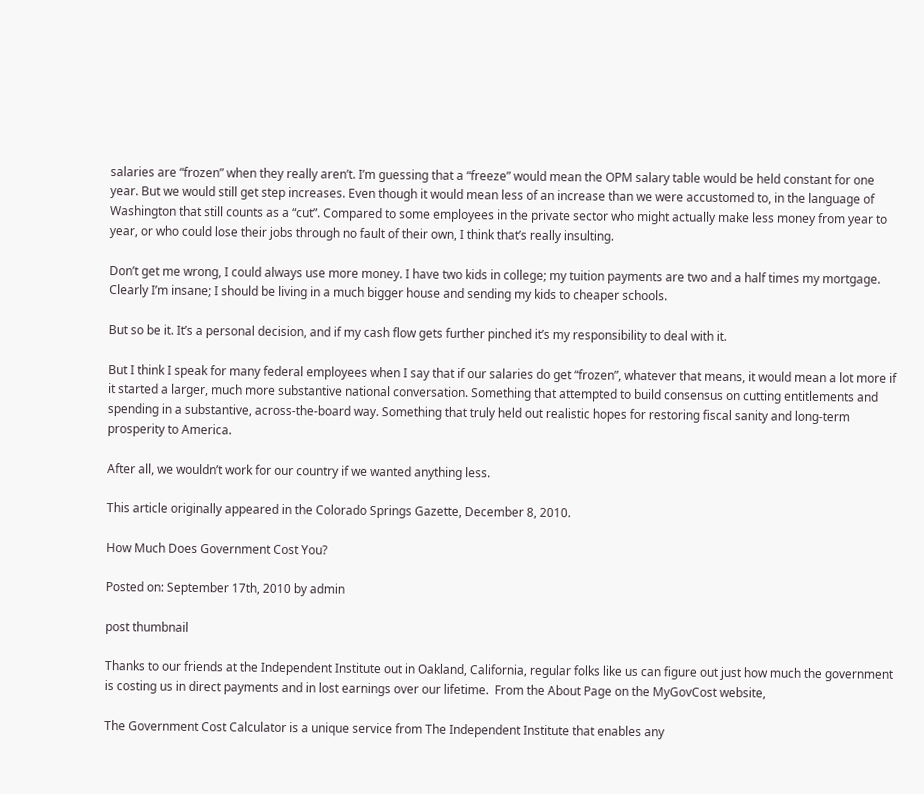salaries are “frozen” when they really aren’t. I’m guessing that a “freeze” would mean the OPM salary table would be held constant for one year. But we would still get step increases. Even though it would mean less of an increase than we were accustomed to, in the language of Washington that still counts as a “cut”. Compared to some employees in the private sector who might actually make less money from year to year, or who could lose their jobs through no fault of their own, I think that’s really insulting.

Don’t get me wrong, I could always use more money. I have two kids in college; my tuition payments are two and a half times my mortgage. Clearly I’m insane; I should be living in a much bigger house and sending my kids to cheaper schools.

But so be it. It’s a personal decision, and if my cash flow gets further pinched it’s my responsibility to deal with it.

But I think I speak for many federal employees when I say that if our salaries do get “frozen”, whatever that means, it would mean a lot more if it started a larger, much more substantive national conversation. Something that attempted to build consensus on cutting entitlements and spending in a substantive, across-the-board way. Something that truly held out realistic hopes for restoring fiscal sanity and long-term prosperity to America.

After all, we wouldn’t work for our country if we wanted anything less.

This article originally appeared in the Colorado Springs Gazette, December 8, 2010.

How Much Does Government Cost You?

Posted on: September 17th, 2010 by admin

post thumbnail

Thanks to our friends at the Independent Institute out in Oakland, California, regular folks like us can figure out just how much the government is costing us in direct payments and in lost earnings over our lifetime.  From the About Page on the MyGovCost website,

The Government Cost Calculator is a unique service from The Independent Institute that enables any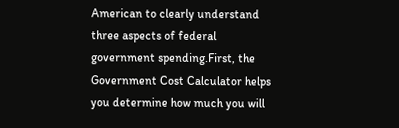American to clearly understand three aspects of federal government spending.First, the Government Cost Calculator helps you determine how much you will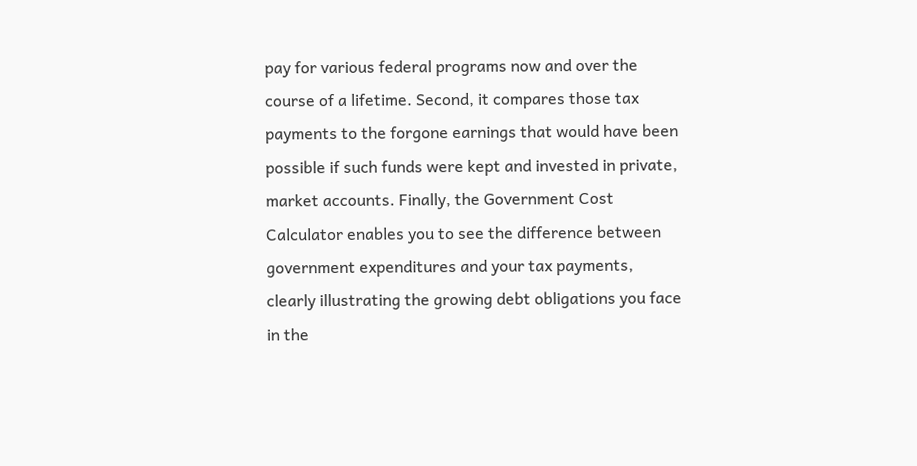pay for various federal programs now and over the course of a lifetime. Second, it compares those tax payments to the forgone earnings that would have been possible if such funds were kept and invested in private, market accounts. Finally, the Government Cost Calculator enables you to see the difference between government expenditures and your tax payments, clearly illustrating the growing debt obligations you face in the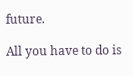future.

All you have to do is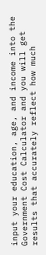input your education, age, and income into the Government Cost Calculator and you will get results that accurately reflect how much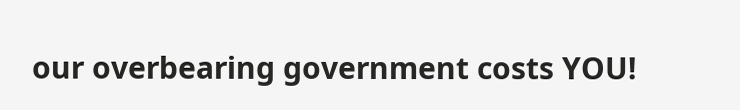our overbearing government costs YOU!